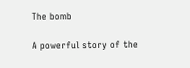The bomb

A powerful story of the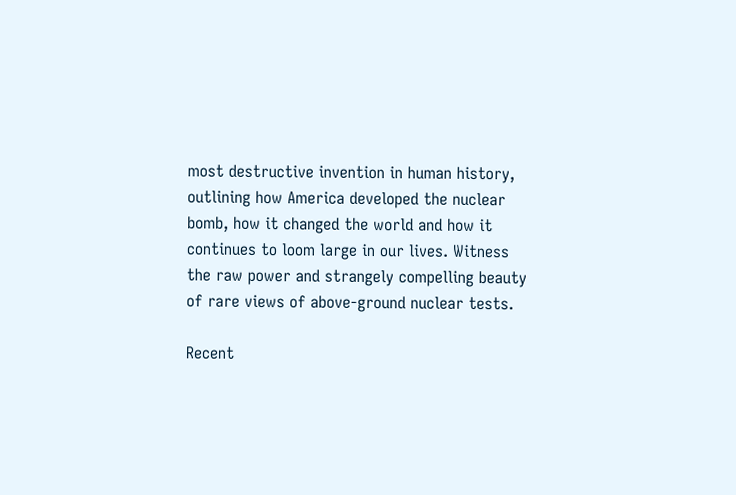most destructive invention in human history, outlining how America developed the nuclear bomb, how it changed the world and how it continues to loom large in our lives. Witness the raw power and strangely compelling beauty of rare views of above-ground nuclear tests.

Recent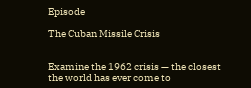Episode

The Cuban Missile Crisis


Examine the 1962 crisis — the closest the world has ever come to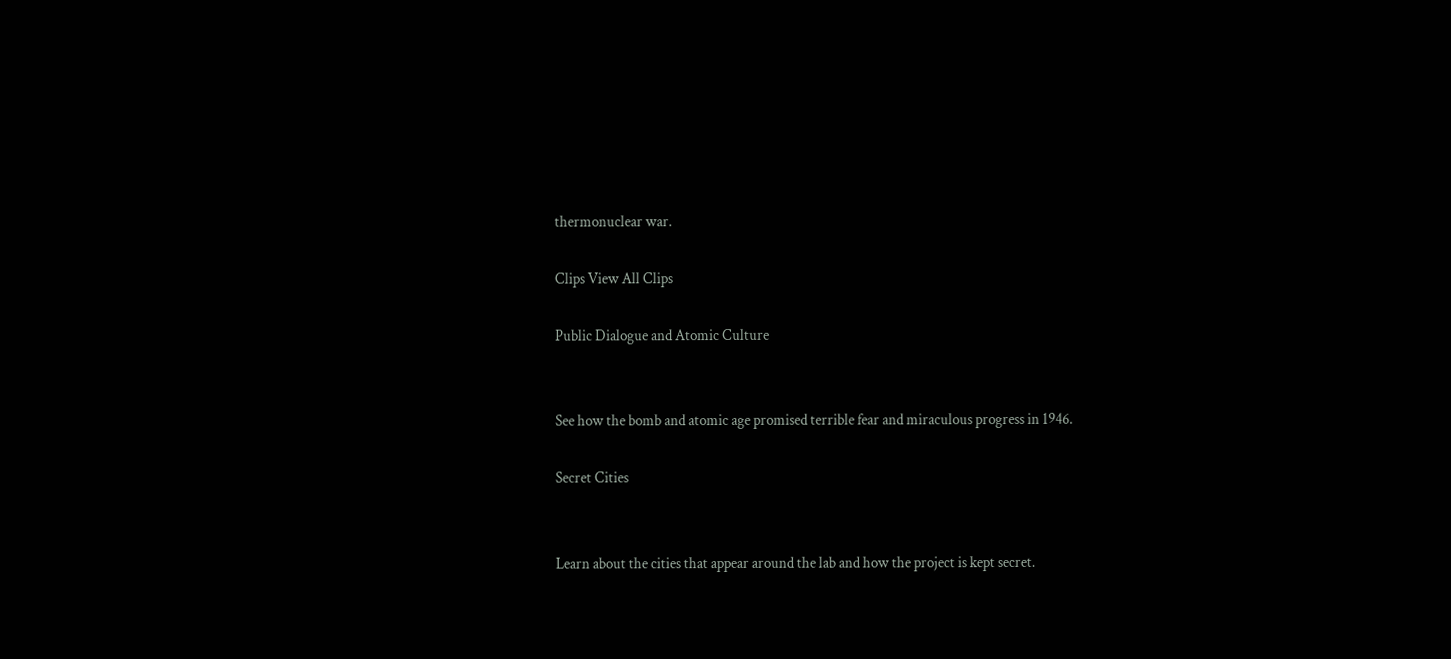thermonuclear war.

Clips View All Clips

Public Dialogue and Atomic Culture


See how the bomb and atomic age promised terrible fear and miraculous progress in 1946.

Secret Cities


Learn about the cities that appear around the lab and how the project is kept secret.